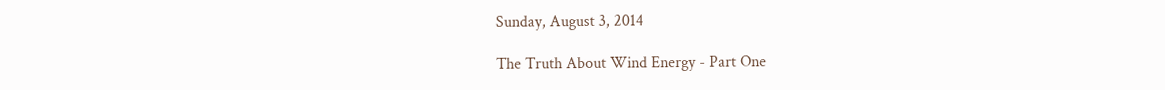Sunday, August 3, 2014

The Truth About Wind Energy - Part One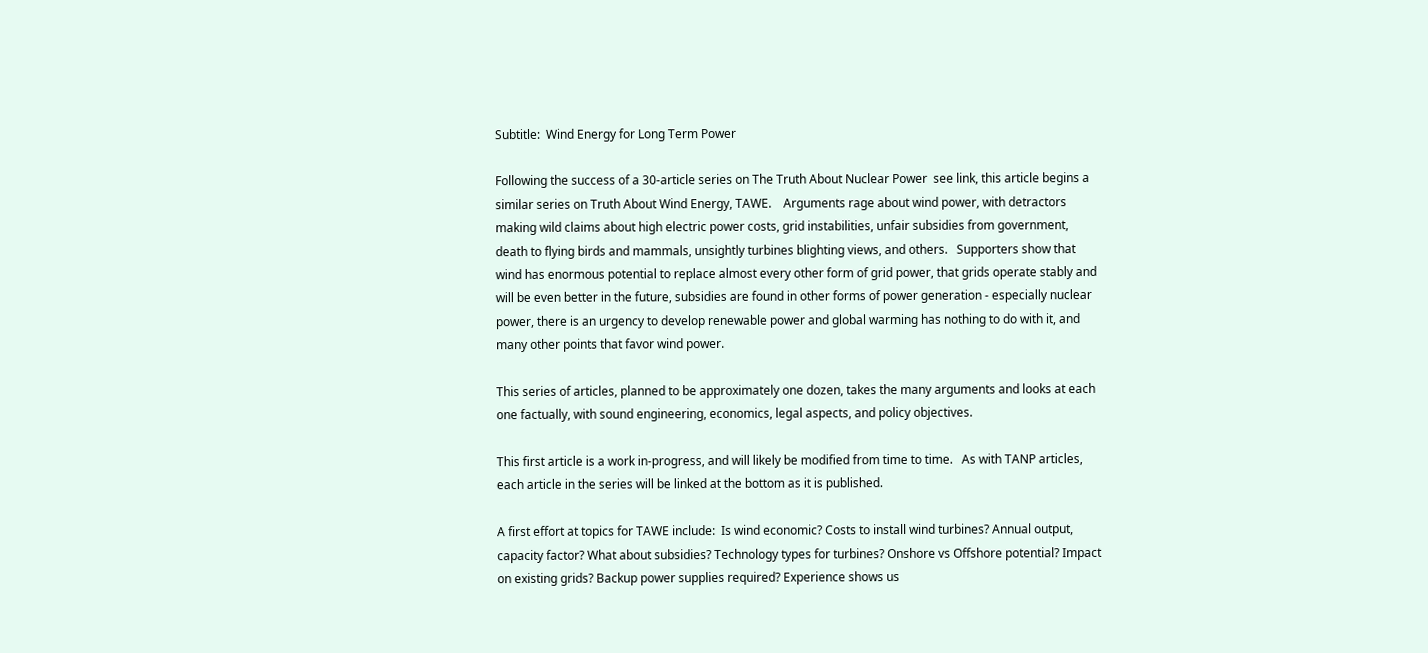Subtitle:  Wind Energy for Long Term Power

Following the success of a 30-article series on The Truth About Nuclear Power  see link, this article begins a similar series on Truth About Wind Energy, TAWE.    Arguments rage about wind power, with detractors making wild claims about high electric power costs, grid instabilities, unfair subsidies from government, death to flying birds and mammals, unsightly turbines blighting views, and others.   Supporters show that wind has enormous potential to replace almost every other form of grid power, that grids operate stably and will be even better in the future, subsidies are found in other forms of power generation - especially nuclear power, there is an urgency to develop renewable power and global warming has nothing to do with it, and many other points that favor wind power.

This series of articles, planned to be approximately one dozen, takes the many arguments and looks at each one factually, with sound engineering, economics, legal aspects, and policy objectives.

This first article is a work in-progress, and will likely be modified from time to time.   As with TANP articles, each article in the series will be linked at the bottom as it is published.

A first effort at topics for TAWE include:  Is wind economic? Costs to install wind turbines? Annual output, capacity factor? What about subsidies? Technology types for turbines? Onshore vs Offshore potential? Impact on existing grids? Backup power supplies required? Experience shows us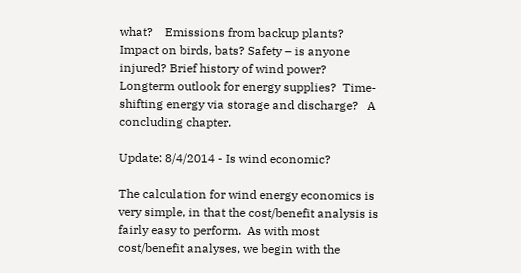what?    Emissions from backup plants?   Impact on birds, bats? Safety – is anyone injured? Brief history of wind power? Longterm outlook for energy supplies?  Time-shifting energy via storage and discharge?   A concluding chapter.

Update: 8/4/2014 - Is wind economic?

The calculation for wind energy economics is very simple, in that the cost/benefit analysis is fairly easy to perform.  As with most cost/benefit analyses, we begin with the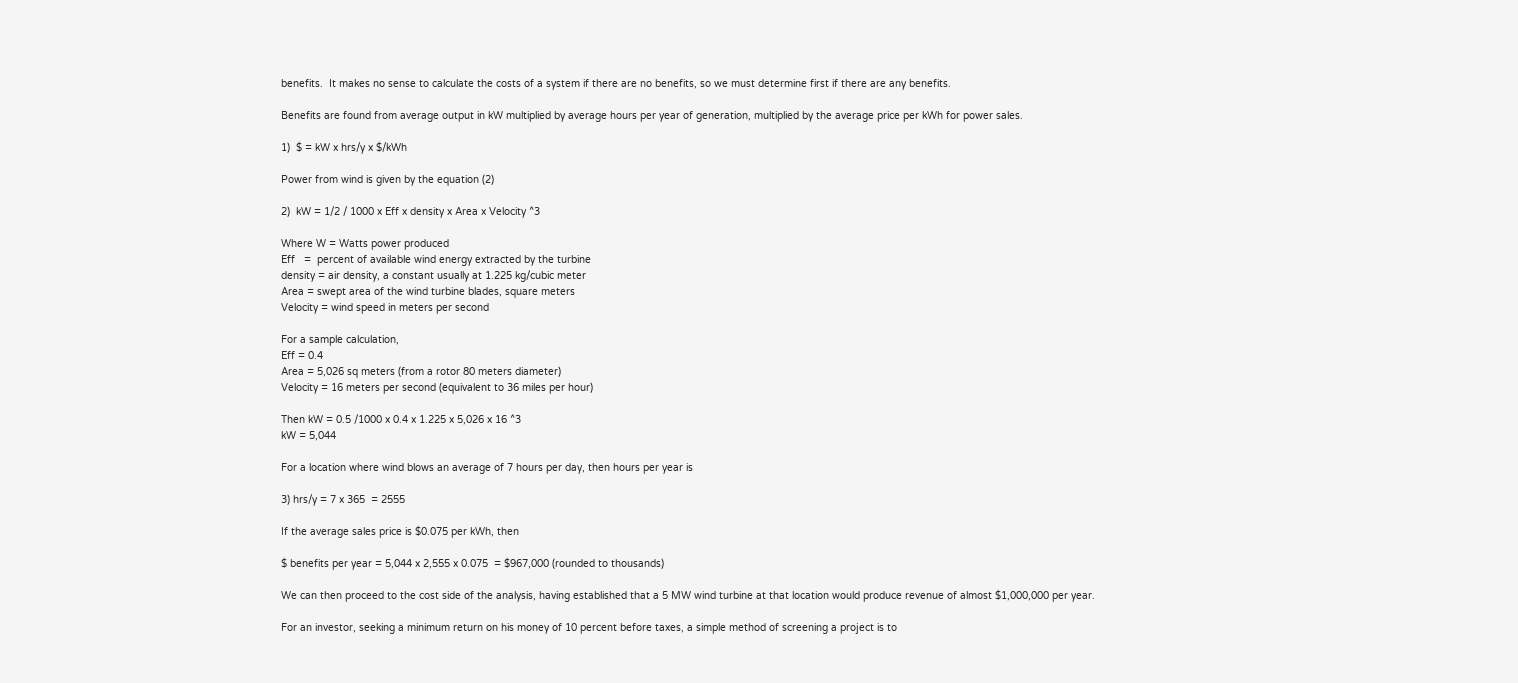benefits.  It makes no sense to calculate the costs of a system if there are no benefits, so we must determine first if there are any benefits.

Benefits are found from average output in kW multiplied by average hours per year of generation, multiplied by the average price per kWh for power sales.

1)  $ = kW x hrs/y x $/kWh

Power from wind is given by the equation (2)

2)  kW = 1/2 / 1000 x Eff x density x Area x Velocity ^3

Where W = Watts power produced
Eff   =  percent of available wind energy extracted by the turbine
density = air density, a constant usually at 1.225 kg/cubic meter
Area = swept area of the wind turbine blades, square meters
Velocity = wind speed in meters per second

For a sample calculation,
Eff = 0.4
Area = 5,026 sq meters (from a rotor 80 meters diameter)
Velocity = 16 meters per second (equivalent to 36 miles per hour)

Then kW = 0.5 /1000 x 0.4 x 1.225 x 5,026 x 16 ^3
kW = 5,044

For a location where wind blows an average of 7 hours per day, then hours per year is

3) hrs/y = 7 x 365  = 2555

If the average sales price is $0.075 per kWh, then

$ benefits per year = 5,044 x 2,555 x 0.075  = $967,000 (rounded to thousands)

We can then proceed to the cost side of the analysis, having established that a 5 MW wind turbine at that location would produce revenue of almost $1,000,000 per year.

For an investor, seeking a minimum return on his money of 10 percent before taxes, a simple method of screening a project is to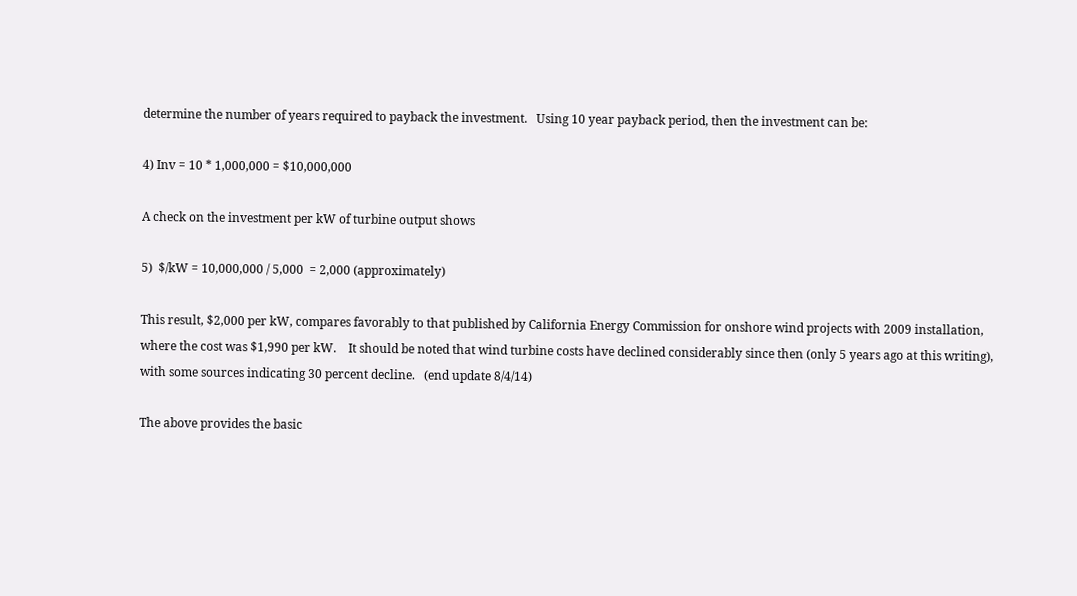determine the number of years required to payback the investment.   Using 10 year payback period, then the investment can be:

4) Inv = 10 * 1,000,000 = $10,000,000

A check on the investment per kW of turbine output shows

5)  $/kW = 10,000,000 / 5,000  = 2,000 (approximately)

This result, $2,000 per kW, compares favorably to that published by California Energy Commission for onshore wind projects with 2009 installation, where the cost was $1,990 per kW.    It should be noted that wind turbine costs have declined considerably since then (only 5 years ago at this writing), with some sources indicating 30 percent decline.   (end update 8/4/14)

The above provides the basic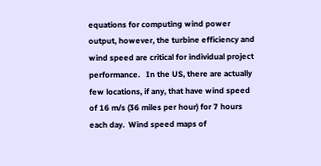equations for computing wind power output, however, the turbine efficiency and wind speed are critical for individual project performance.   In the US, there are actually few locations, if any, that have wind speed of 16 m/s (36 miles per hour) for 7 hours each day.  Wind speed maps of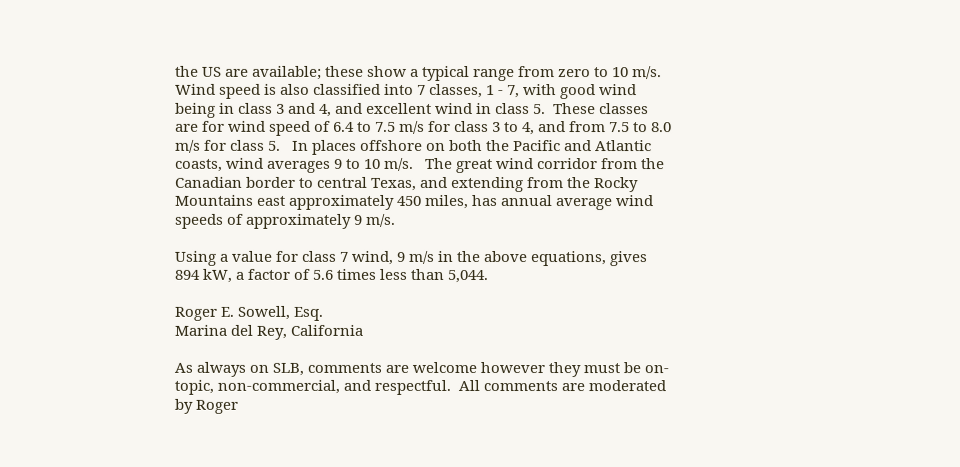the US are available; these show a typical range from zero to 10 m/s.   Wind speed is also classified into 7 classes, 1 - 7, with good wind being in class 3 and 4, and excellent wind in class 5.  These classes are for wind speed of 6.4 to 7.5 m/s for class 3 to 4, and from 7.5 to 8.0 m/s for class 5.   In places offshore on both the Pacific and Atlantic coasts, wind averages 9 to 10 m/s.   The great wind corridor from the Canadian border to central Texas, and extending from the Rocky Mountains east approximately 450 miles, has annual average wind speeds of approximately 9 m/s.

Using a value for class 7 wind, 9 m/s in the above equations, gives 894 kW, a factor of 5.6 times less than 5,044.

Roger E. Sowell, Esq.
Marina del Rey, California

As always on SLB, comments are welcome however they must be on-topic, non-commercial, and respectful.  All comments are moderated by Roger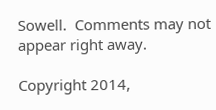Sowell.  Comments may not appear right away.

Copyright 2014,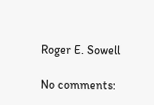Roger E. Sowell

No comments: